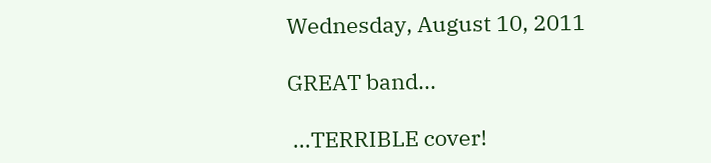Wednesday, August 10, 2011

GREAT band...

 ...TERRIBLE cover!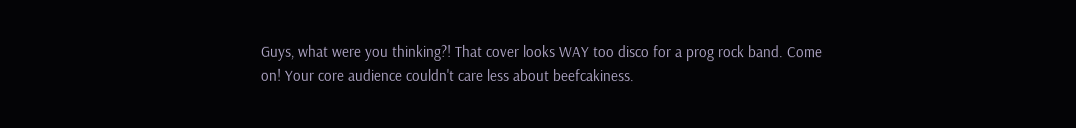Guys, what were you thinking?! That cover looks WAY too disco for a prog rock band. Come on! Your core audience couldn't care less about beefcakiness.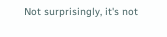Not surprisingly, it's not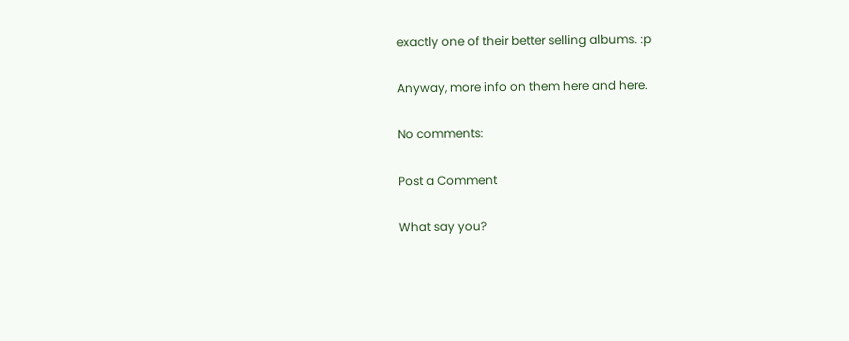exactly one of their better selling albums. :p

Anyway, more info on them here and here.

No comments:

Post a Comment

What say you?